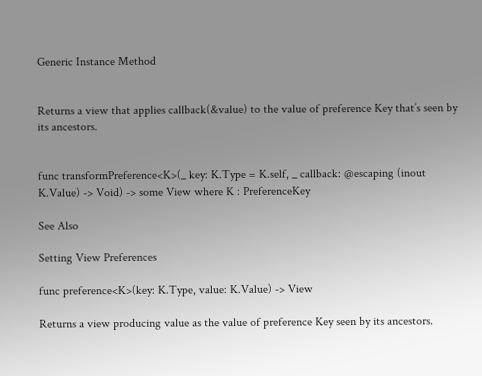Generic Instance Method


Returns a view that applies callback(&value) to the value of preference Key that’s seen by its ancestors.


func transformPreference<K>(_ key: K.Type = K.self, _ callback: @escaping (inout K.Value) -> Void) -> some View where K : PreferenceKey

See Also

Setting View Preferences

func preference<K>(key: K.Type, value: K.Value) -> View

Returns a view producing value as the value of preference Key seen by its ancestors.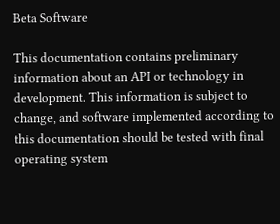Beta Software

This documentation contains preliminary information about an API or technology in development. This information is subject to change, and software implemented according to this documentation should be tested with final operating system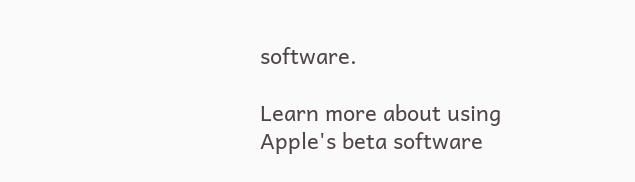software.

Learn more about using Apple's beta software